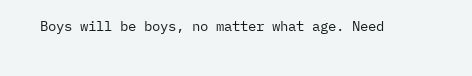Boys will be boys, no matter what age. Need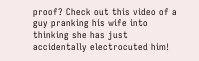proof? Check out this video of a guy pranking his wife into thinking she has just accidentally electrocuted him!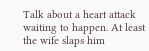Talk about a heart attack waiting to happen. At least the wife slaps him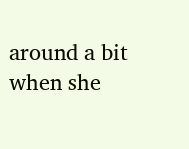around a bit when she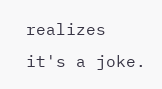realizes it's a joke.